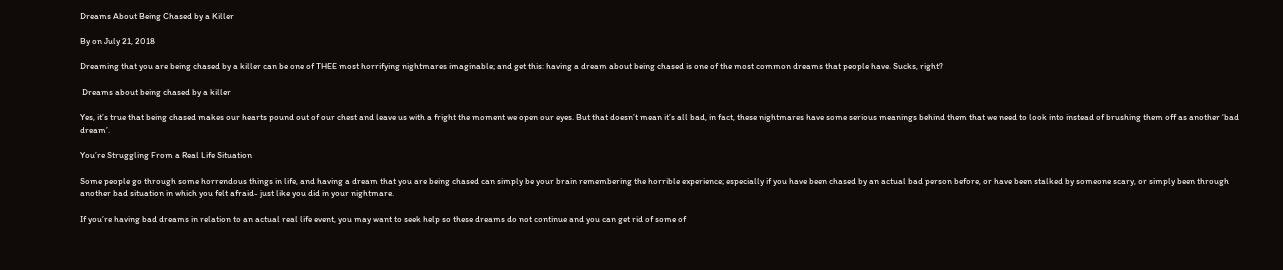Dreams About Being Chased by a Killer

By on July 21, 2018

Dreaming that you are being chased by a killer can be one of THEE most horrifying nightmares imaginable; and get this: having a dream about being chased is one of the most common dreams that people have. Sucks, right?

 Dreams about being chased by a killer

Yes, it’s true that being chased makes our hearts pound out of our chest and leave us with a fright the moment we open our eyes. But that doesn’t mean it’s all bad, in fact, these nightmares have some serious meanings behind them that we need to look into instead of brushing them off as another ‘bad dream’.

You’re Struggling From a Real Life Situation

Some people go through some horrendous things in life, and having a dream that you are being chased can simply be your brain remembering the horrible experience; especially if you have been chased by an actual bad person before, or have been stalked by someone scary, or simply been through another bad situation in which you felt afraid- just like you did in your nightmare.

If you’re having bad dreams in relation to an actual real life event, you may want to seek help so these dreams do not continue and you can get rid of some of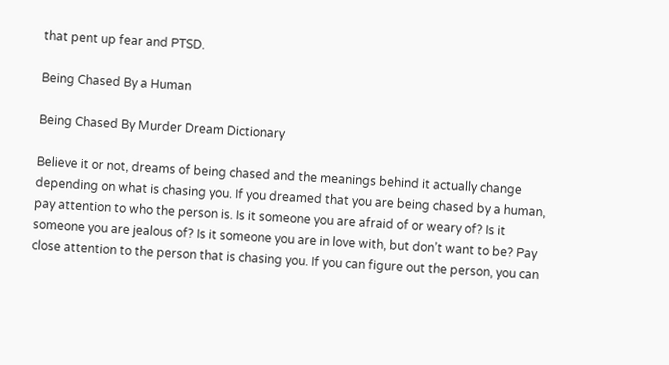that pent up fear and PTSD.

Being Chased By a Human

Being Chased By Murder Dream Dictionary

Believe it or not, dreams of being chased and the meanings behind it actually change depending on what is chasing you. If you dreamed that you are being chased by a human, pay attention to who the person is. Is it someone you are afraid of or weary of? Is it someone you are jealous of? Is it someone you are in love with, but don’t want to be? Pay close attention to the person that is chasing you. If you can figure out the person, you can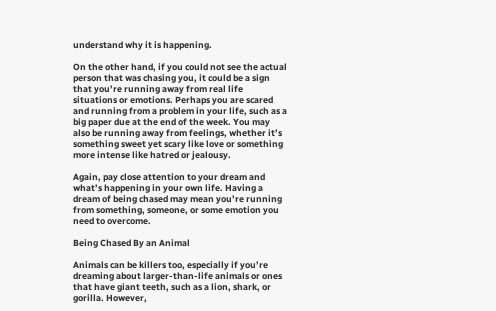understand why it is happening.

On the other hand, if you could not see the actual person that was chasing you, it could be a sign that you’re running away from real life situations or emotions. Perhaps you are scared and running from a problem in your life, such as a big paper due at the end of the week. You may also be running away from feelings, whether it’s something sweet yet scary like love or something more intense like hatred or jealousy.

Again, pay close attention to your dream and what’s happening in your own life. Having a dream of being chased may mean you’re running from something, someone, or some emotion you need to overcome.

Being Chased By an Animal

Animals can be killers too, especially if you’re dreaming about larger-than-life animals or ones that have giant teeth, such as a lion, shark, or gorilla. However,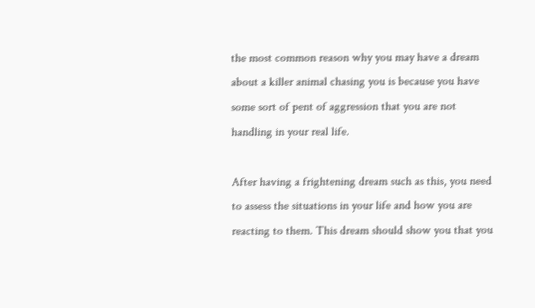the most common reason why you may have a dream about a killer animal chasing you is because you have some sort of pent of aggression that you are not handling in your real life.

After having a frightening dream such as this, you need to assess the situations in your life and how you are reacting to them. This dream should show you that you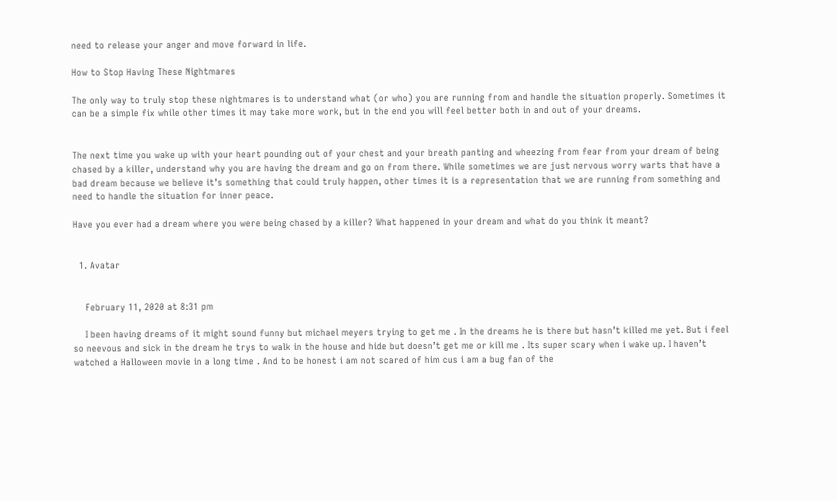need to release your anger and move forward in life.

How to Stop Having These Nightmares

The only way to truly stop these nightmares is to understand what (or who) you are running from and handle the situation properly. Sometimes it can be a simple fix while other times it may take more work, but in the end you will feel better both in and out of your dreams.


The next time you wake up with your heart pounding out of your chest and your breath panting and wheezing from fear from your dream of being chased by a killer, understand why you are having the dream and go on from there. While sometimes we are just nervous worry warts that have a bad dream because we believe it’s something that could truly happen, other times it is a representation that we are running from something and need to handle the situation for inner peace.

Have you ever had a dream where you were being chased by a killer? What happened in your dream and what do you think it meant?


  1. Avatar


    February 11, 2020 at 8:31 pm

    I been having dreams of it might sound funny but michael meyers trying to get me . In the dreams he is there but hasn’t killed me yet. But i feel so neevous and sick in the dream he trys to walk in the house and hide but doesn’t get me or kill me . Its super scary when i wake up. I haven’t watched a Halloween movie in a long time . And to be honest i am not scared of him cus i am a bug fan of the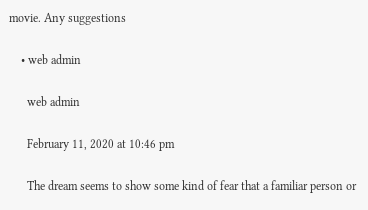movie. Any suggestions

    • web admin

      web admin

      February 11, 2020 at 10:46 pm

      The dream seems to show some kind of fear that a familiar person or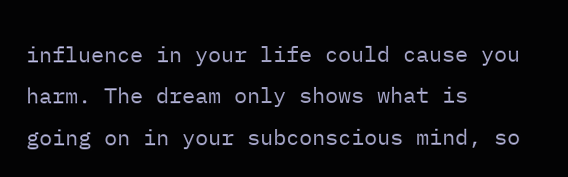influence in your life could cause you harm. The dream only shows what is going on in your subconscious mind, so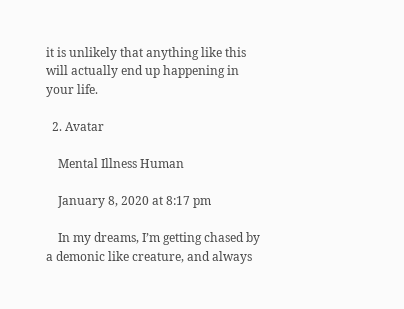it is unlikely that anything like this will actually end up happening in your life.

  2. Avatar

    Mental Illness Human

    January 8, 2020 at 8:17 pm

    In my dreams, I’m getting chased by a demonic like creature, and always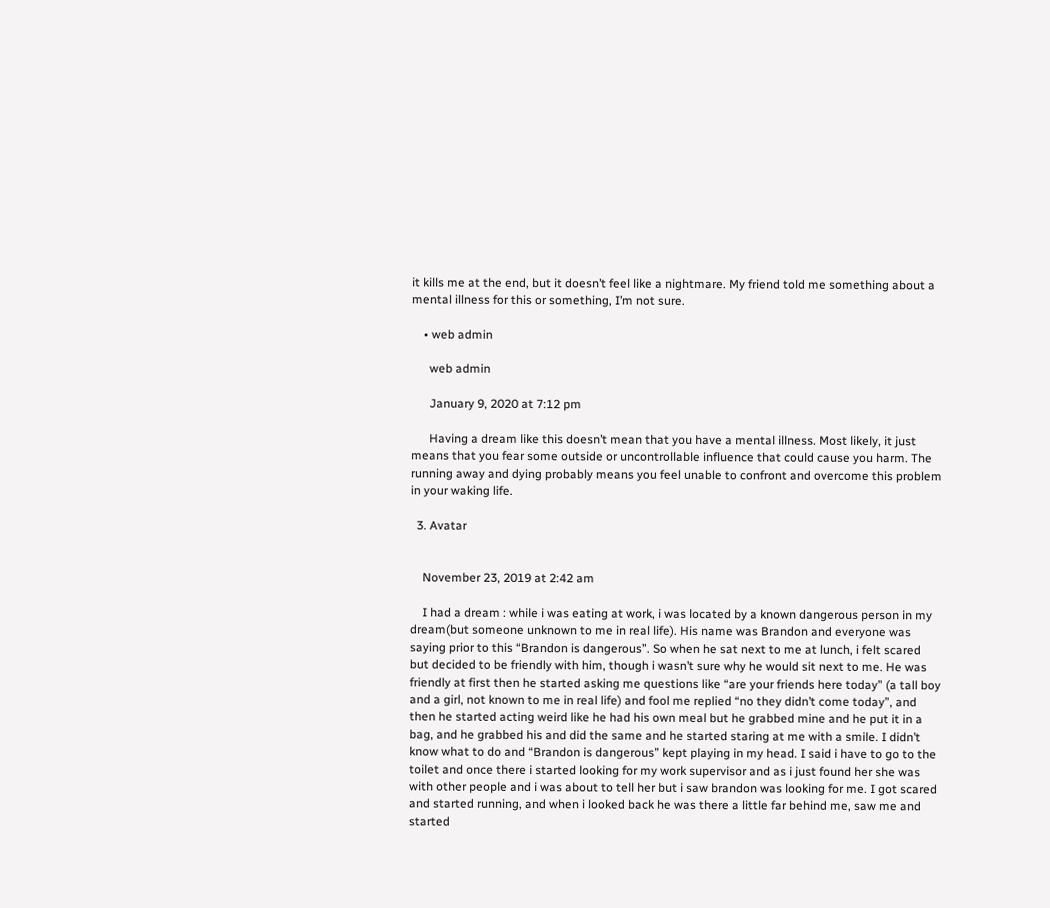it kills me at the end, but it doesn’t feel like a nightmare. My friend told me something about a mental illness for this or something, I’m not sure.

    • web admin

      web admin

      January 9, 2020 at 7:12 pm

      Having a dream like this doesn’t mean that you have a mental illness. Most likely, it just means that you fear some outside or uncontrollable influence that could cause you harm. The running away and dying probably means you feel unable to confront and overcome this problem in your waking life.

  3. Avatar


    November 23, 2019 at 2:42 am

    I had a dream : while i was eating at work, i was located by a known dangerous person in my dream(but someone unknown to me in real life). His name was Brandon and everyone was saying prior to this “Brandon is dangerous”. So when he sat next to me at lunch, i felt scared but decided to be friendly with him, though i wasn’t sure why he would sit next to me. He was friendly at first then he started asking me questions like “are your friends here today” (a tall boy and a girl, not known to me in real life) and fool me replied “no they didn’t come today”, and then he started acting weird like he had his own meal but he grabbed mine and he put it in a bag, and he grabbed his and did the same and he started staring at me with a smile. I didn’t know what to do and “Brandon is dangerous” kept playing in my head. I said i have to go to the toilet and once there i started looking for my work supervisor and as i just found her she was with other people and i was about to tell her but i saw brandon was looking for me. I got scared and started running, and when i looked back he was there a little far behind me, saw me and started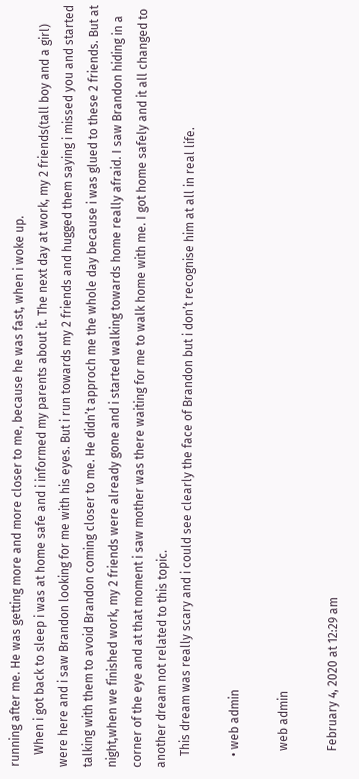running after me. He was getting more and more closer to me, because he was fast, when i woke up.
    When i got back to sleep i was at home safe and i informed my parents about it. The next day at work, my 2 friends(tall boy and a girl) were here and i saw Brandon looking for me with his eyes. But i run towards my 2 friends and hugged them saying i missed you and started talking with them to avoid Brandon coming closer to me. He didn’t approch me the whole day because i was glued to these 2 friends. But at night,when we finished work, my 2 friends were already gone and i started walking towards home really afraid. I saw Brandon hiding in a corner of the eye and at that moment i saw mother was there waiting for me to walk home with me. I got home safely and it all changed to another dream not related to this topic.
    This dream was really scary and i could see clearly the face of Brandon but i don’t recognise him at all in real life.

    • web admin

      web admin

      February 4, 2020 at 12:29 am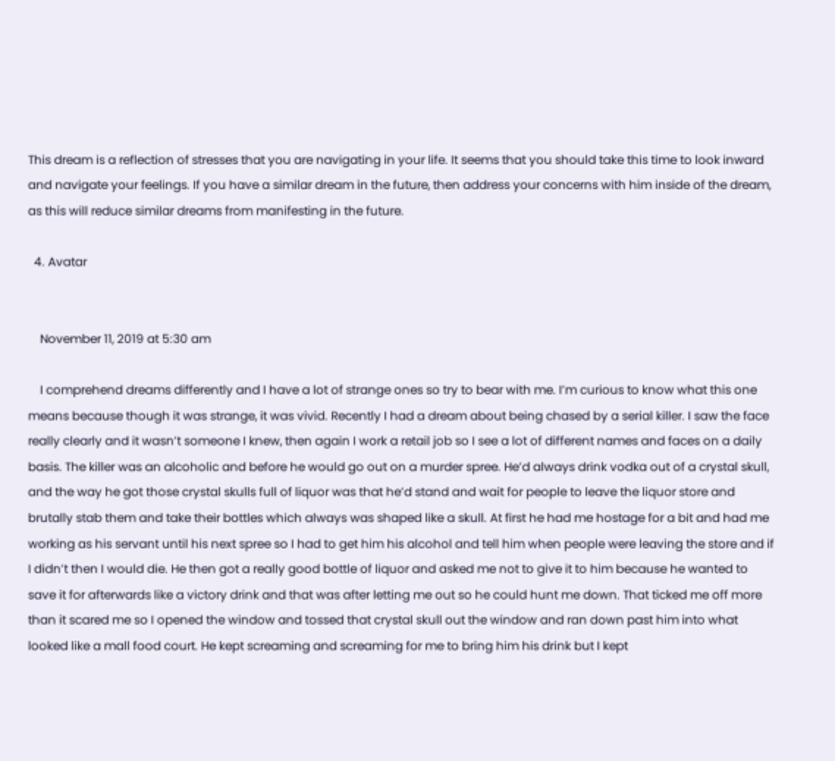This dream is a reflection of stresses that you are navigating in your life. It seems that you should take this time to look inward and navigate your feelings. If you have a similar dream in the future, then address your concerns with him inside of the dream, as this will reduce similar dreams from manifesting in the future.

  4. Avatar


    November 11, 2019 at 5:30 am

    I comprehend dreams differently and I have a lot of strange ones so try to bear with me. I’m curious to know what this one means because though it was strange, it was vivid. Recently I had a dream about being chased by a serial killer. I saw the face really clearly and it wasn’t someone I knew, then again I work a retail job so I see a lot of different names and faces on a daily basis. The killer was an alcoholic and before he would go out on a murder spree. He’d always drink vodka out of a crystal skull, and the way he got those crystal skulls full of liquor was that he’d stand and wait for people to leave the liquor store and brutally stab them and take their bottles which always was shaped like a skull. At first he had me hostage for a bit and had me working as his servant until his next spree so I had to get him his alcohol and tell him when people were leaving the store and if I didn’t then I would die. He then got a really good bottle of liquor and asked me not to give it to him because he wanted to save it for afterwards like a victory drink and that was after letting me out so he could hunt me down. That ticked me off more than it scared me so I opened the window and tossed that crystal skull out the window and ran down past him into what looked like a mall food court. He kept screaming and screaming for me to bring him his drink but I kept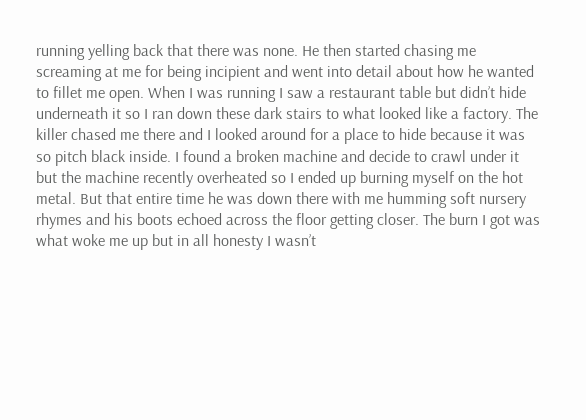running yelling back that there was none. He then started chasing me screaming at me for being incipient and went into detail about how he wanted to fillet me open. When I was running I saw a restaurant table but didn’t hide underneath it so I ran down these dark stairs to what looked like a factory. The killer chased me there and I looked around for a place to hide because it was so pitch black inside. I found a broken machine and decide to crawl under it but the machine recently overheated so I ended up burning myself on the hot metal. But that entire time he was down there with me humming soft nursery rhymes and his boots echoed across the floor getting closer. The burn I got was what woke me up but in all honesty I wasn’t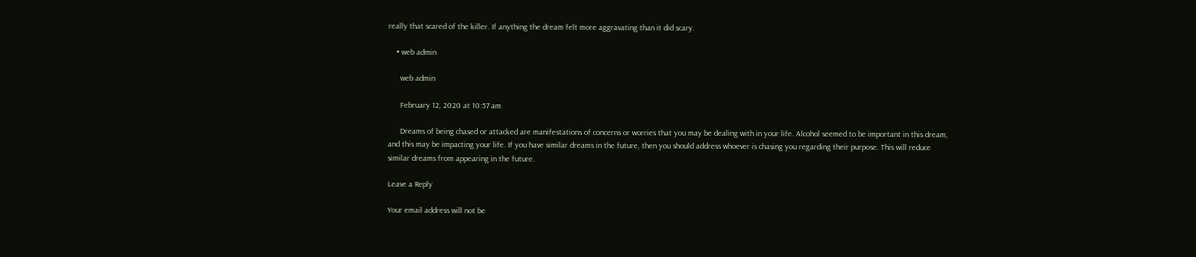really that scared of the killer. If anything the dream felt more aggravating than it did scary.

    • web admin

      web admin

      February 12, 2020 at 10:57 am

      Dreams of being chased or attacked are manifestations of concerns or worries that you may be dealing with in your life. Alcohol seemed to be important in this dream, and this may be impacting your life. If you have similar dreams in the future, then you should address whoever is chasing you regarding their purpose. This will reduce similar dreams from appearing in the future.

Leave a Reply

Your email address will not be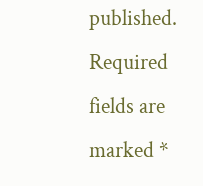published. Required fields are marked *